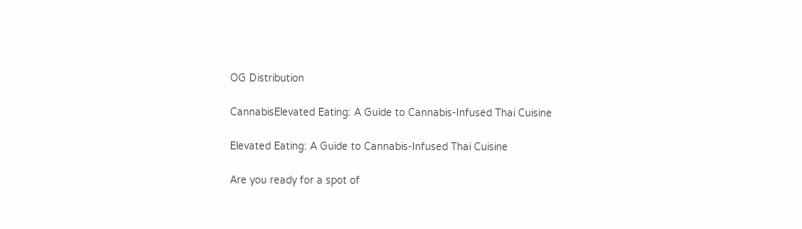OG Distribution

CannabisElevated Eating: A Guide to Cannabis-Infused Thai Cuisine

Elevated Eating: A Guide to Cannabis-Infused Thai Cuisine

Are you ready for a spot of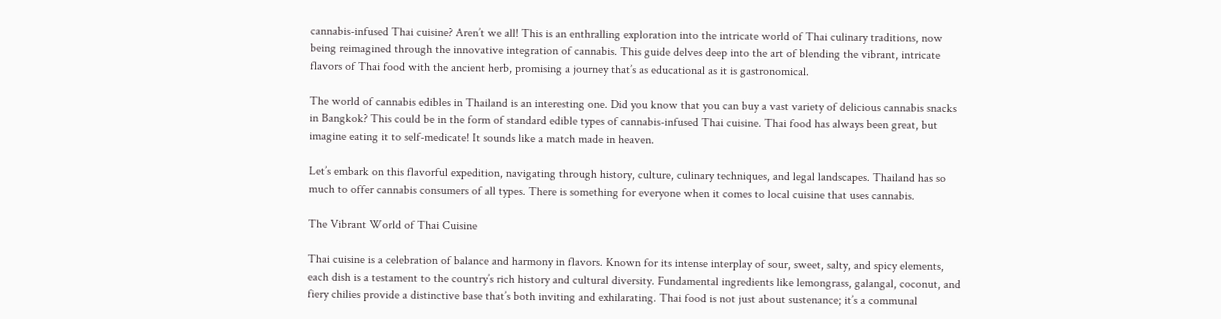cannabis-infused Thai cuisine? Aren’t we all! This is an enthralling exploration into the intricate world of Thai culinary traditions, now being reimagined through the innovative integration of cannabis. This guide delves deep into the art of blending the vibrant, intricate flavors of Thai food with the ancient herb, promising a journey that’s as educational as it is gastronomical.

The world of cannabis edibles in Thailand is an interesting one. Did you know that you can buy a vast variety of delicious cannabis snacks in Bangkok? This could be in the form of standard edible types of cannabis-infused Thai cuisine. Thai food has always been great, but imagine eating it to self-medicate! It sounds like a match made in heaven.

Let’s embark on this flavorful expedition, navigating through history, culture, culinary techniques, and legal landscapes. Thailand has so much to offer cannabis consumers of all types. There is something for everyone when it comes to local cuisine that uses cannabis.

The Vibrant World of Thai Cuisine

Thai cuisine is a celebration of balance and harmony in flavors. Known for its intense interplay of sour, sweet, salty, and spicy elements, each dish is a testament to the country’s rich history and cultural diversity. Fundamental ingredients like lemongrass, galangal, coconut, and fiery chilies provide a distinctive base that’s both inviting and exhilarating. Thai food is not just about sustenance; it’s a communal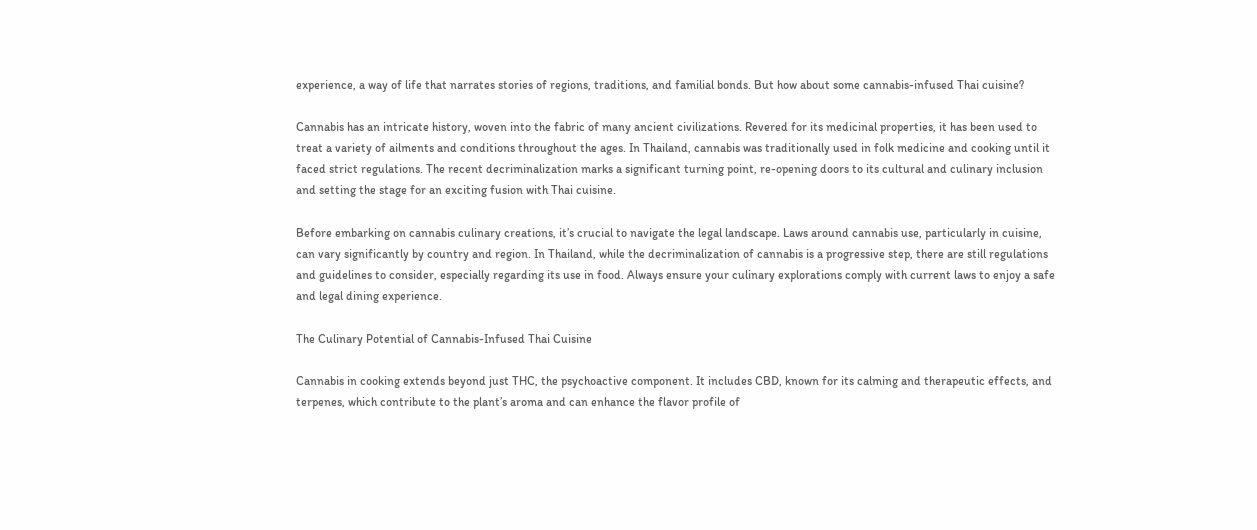experience, a way of life that narrates stories of regions, traditions, and familial bonds. But how about some cannabis-infused Thai cuisine?

Cannabis has an intricate history, woven into the fabric of many ancient civilizations. Revered for its medicinal properties, it has been used to treat a variety of ailments and conditions throughout the ages. In Thailand, cannabis was traditionally used in folk medicine and cooking until it faced strict regulations. The recent decriminalization marks a significant turning point, re-opening doors to its cultural and culinary inclusion and setting the stage for an exciting fusion with Thai cuisine.

Before embarking on cannabis culinary creations, it’s crucial to navigate the legal landscape. Laws around cannabis use, particularly in cuisine, can vary significantly by country and region. In Thailand, while the decriminalization of cannabis is a progressive step, there are still regulations and guidelines to consider, especially regarding its use in food. Always ensure your culinary explorations comply with current laws to enjoy a safe and legal dining experience.

The Culinary Potential of Cannabis-Infused Thai Cuisine

Cannabis in cooking extends beyond just THC, the psychoactive component. It includes CBD, known for its calming and therapeutic effects, and terpenes, which contribute to the plant’s aroma and can enhance the flavor profile of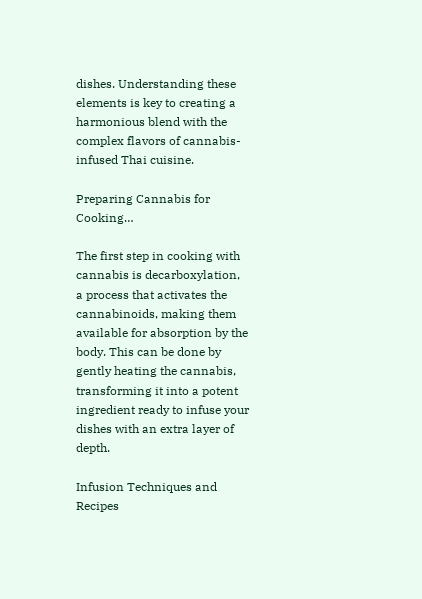dishes. Understanding these elements is key to creating a harmonious blend with the complex flavors of cannabis-infused Thai cuisine.

Preparing Cannabis for Cooking…

The first step in cooking with cannabis is decarboxylation, a process that activates the cannabinoids, making them available for absorption by the body. This can be done by gently heating the cannabis, transforming it into a potent ingredient ready to infuse your dishes with an extra layer of depth.

Infusion Techniques and Recipes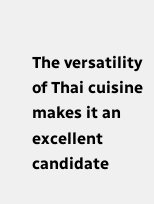The versatility of Thai cuisine makes it an excellent candidate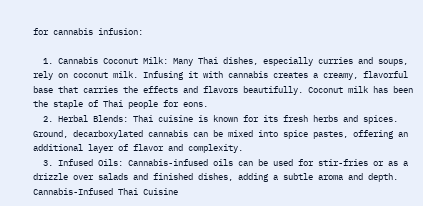for cannabis infusion:

  1. Cannabis Coconut Milk: Many Thai dishes, especially curries and soups, rely on coconut milk. Infusing it with cannabis creates a creamy, flavorful base that carries the effects and flavors beautifully. Coconut milk has been the staple of Thai people for eons.
  2. Herbal Blends: Thai cuisine is known for its fresh herbs and spices. Ground, decarboxylated cannabis can be mixed into spice pastes, offering an additional layer of flavor and complexity.
  3. Infused Oils: Cannabis-infused oils can be used for stir-fries or as a drizzle over salads and finished dishes, adding a subtle aroma and depth.
Cannabis-Infused Thai Cuisine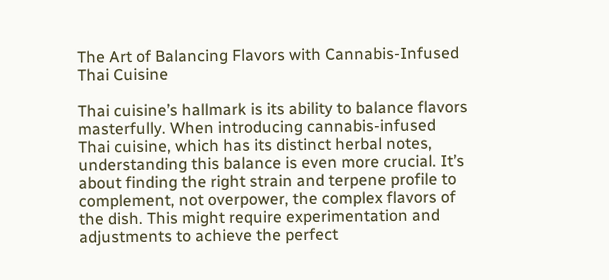The Art of Balancing Flavors with Cannabis-Infused Thai Cuisine

Thai cuisine’s hallmark is its ability to balance flavors masterfully. When introducing cannabis-infused Thai cuisine, which has its distinct herbal notes, understanding this balance is even more crucial. It’s about finding the right strain and terpene profile to complement, not overpower, the complex flavors of the dish. This might require experimentation and adjustments to achieve the perfect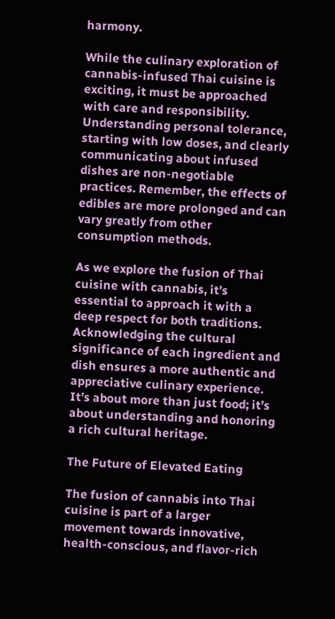harmony.

While the culinary exploration of cannabis-infused Thai cuisine is exciting, it must be approached with care and responsibility. Understanding personal tolerance, starting with low doses, and clearly communicating about infused dishes are non-negotiable practices. Remember, the effects of edibles are more prolonged and can vary greatly from other consumption methods.

As we explore the fusion of Thai cuisine with cannabis, it’s essential to approach it with a deep respect for both traditions. Acknowledging the cultural significance of each ingredient and dish ensures a more authentic and appreciative culinary experience. It’s about more than just food; it’s about understanding and honoring a rich cultural heritage.

The Future of Elevated Eating

The fusion of cannabis into Thai cuisine is part of a larger movement towards innovative, health-conscious, and flavor-rich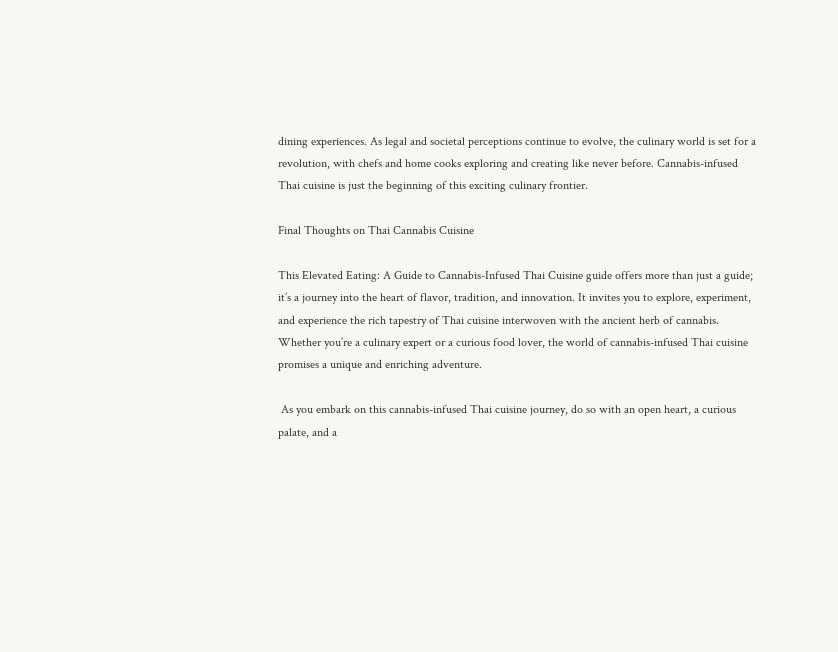dining experiences. As legal and societal perceptions continue to evolve, the culinary world is set for a revolution, with chefs and home cooks exploring and creating like never before. Cannabis-infused Thai cuisine is just the beginning of this exciting culinary frontier.

Final Thoughts on Thai Cannabis Cuisine

This Elevated Eating: A Guide to Cannabis-Infused Thai Cuisine guide offers more than just a guide; it’s a journey into the heart of flavor, tradition, and innovation. It invites you to explore, experiment, and experience the rich tapestry of Thai cuisine interwoven with the ancient herb of cannabis. Whether you’re a culinary expert or a curious food lover, the world of cannabis-infused Thai cuisine promises a unique and enriching adventure.

 As you embark on this cannabis-infused Thai cuisine journey, do so with an open heart, a curious palate, and a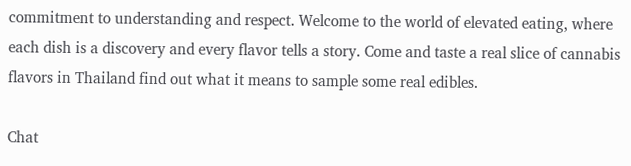commitment to understanding and respect. Welcome to the world of elevated eating, where each dish is a discovery and every flavor tells a story. Come and taste a real slice of cannabis flavors in Thailand find out what it means to sample some real edibles.

Chat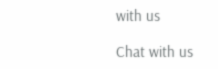with us

Chat with us